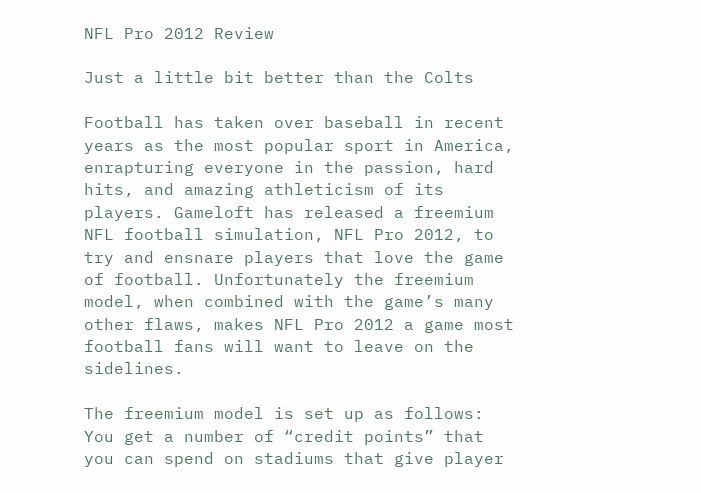NFL Pro 2012 Review

Just a little bit better than the Colts

Football has taken over baseball in recent years as the most popular sport in America, enrapturing everyone in the passion, hard hits, and amazing athleticism of its players. Gameloft has released a freemium NFL football simulation, NFL Pro 2012, to try and ensnare players that love the game of football. Unfortunately the freemium model, when combined with the game’s many other flaws, makes NFL Pro 2012 a game most football fans will want to leave on the sidelines.

The freemium model is set up as follows: You get a number of “credit points” that you can spend on stadiums that give player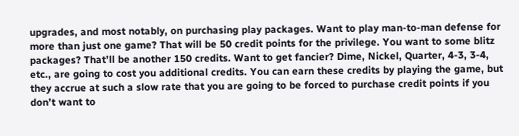upgrades, and most notably, on purchasing play packages. Want to play man-to-man defense for more than just one game? That will be 50 credit points for the privilege. You want to some blitz packages? That’ll be another 150 credits. Want to get fancier? Dime, Nickel, Quarter, 4-3, 3-4, etc., are going to cost you additional credits. You can earn these credits by playing the game, but they accrue at such a slow rate that you are going to be forced to purchase credit points if you don’t want to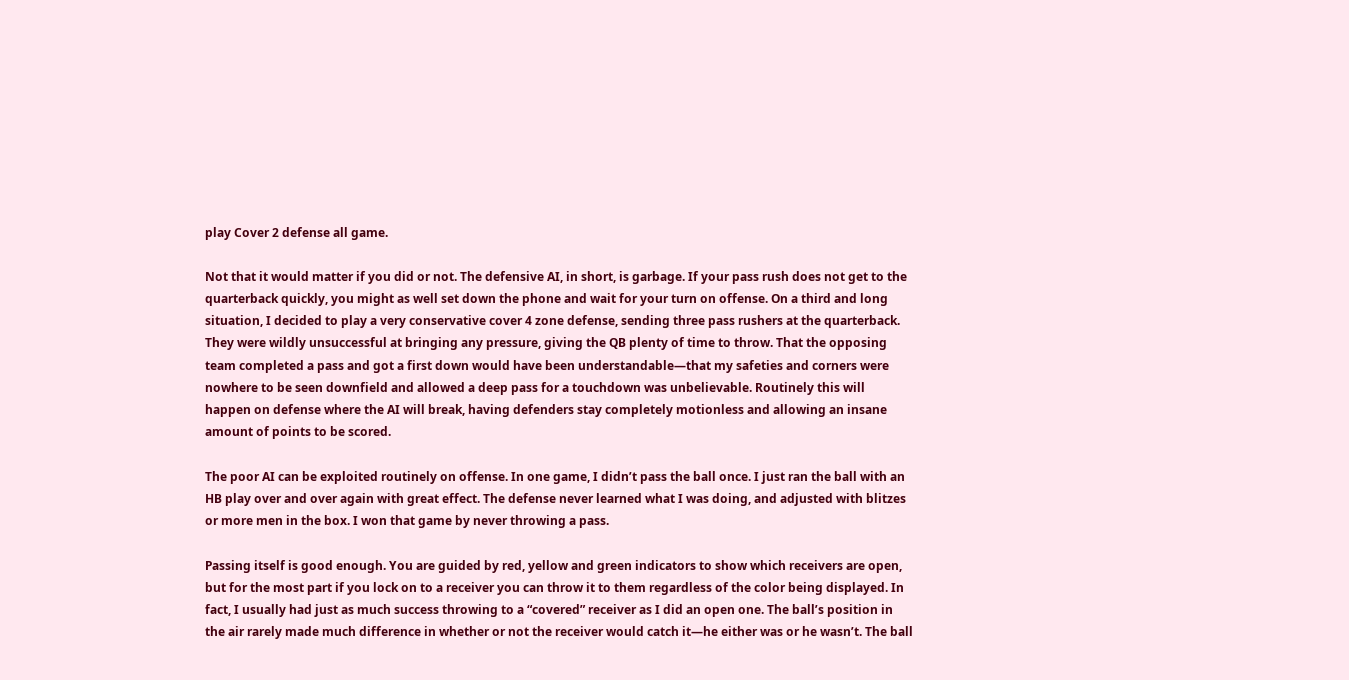play Cover 2 defense all game.

Not that it would matter if you did or not. The defensive AI, in short, is garbage. If your pass rush does not get to the quarterback quickly, you might as well set down the phone and wait for your turn on offense. On a third and long situation, I decided to play a very conservative cover 4 zone defense, sending three pass rushers at the quarterback. They were wildly unsuccessful at bringing any pressure, giving the QB plenty of time to throw. That the opposing team completed a pass and got a first down would have been understandable—that my safeties and corners were nowhere to be seen downfield and allowed a deep pass for a touchdown was unbelievable. Routinely this will happen on defense where the AI will break, having defenders stay completely motionless and allowing an insane amount of points to be scored.

The poor AI can be exploited routinely on offense. In one game, I didn’t pass the ball once. I just ran the ball with an HB play over and over again with great effect. The defense never learned what I was doing, and adjusted with blitzes or more men in the box. I won that game by never throwing a pass.

Passing itself is good enough. You are guided by red, yellow and green indicators to show which receivers are open, but for the most part if you lock on to a receiver you can throw it to them regardless of the color being displayed. In fact, I usually had just as much success throwing to a “covered” receiver as I did an open one. The ball’s position in the air rarely made much difference in whether or not the receiver would catch it—he either was or he wasn’t. The ball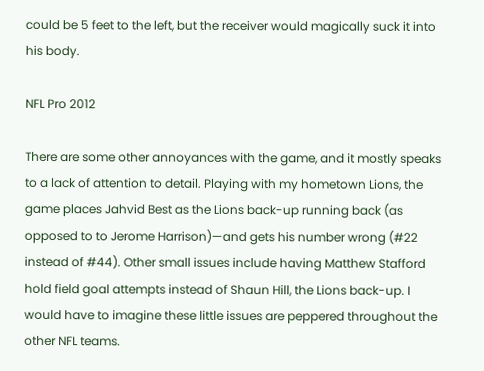could be 5 feet to the left, but the receiver would magically suck it into his body.

NFL Pro 2012

There are some other annoyances with the game, and it mostly speaks to a lack of attention to detail. Playing with my hometown Lions, the game places Jahvid Best as the Lions back-up running back (as opposed to to Jerome Harrison)—and gets his number wrong (#22 instead of #44). Other small issues include having Matthew Stafford hold field goal attempts instead of Shaun Hill, the Lions back-up. I would have to imagine these little issues are peppered throughout the other NFL teams.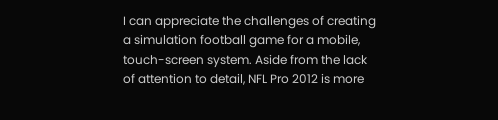I can appreciate the challenges of creating a simulation football game for a mobile, touch-screen system. Aside from the lack of attention to detail, NFL Pro 2012 is more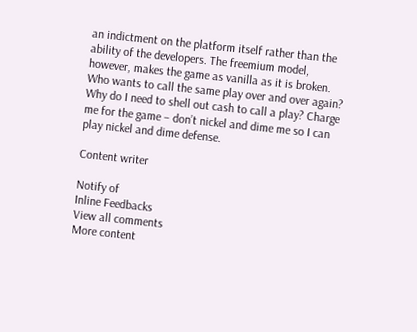an indictment on the platform itself rather than the ability of the developers. The freemium model, however, makes the game as vanilla as it is broken. Who wants to call the same play over and over again? Why do I need to shell out cash to call a play? Charge me for the game – don’t nickel and dime me so I can play nickel and dime defense.

Content writer

Notify of
Inline Feedbacks
View all comments
More content